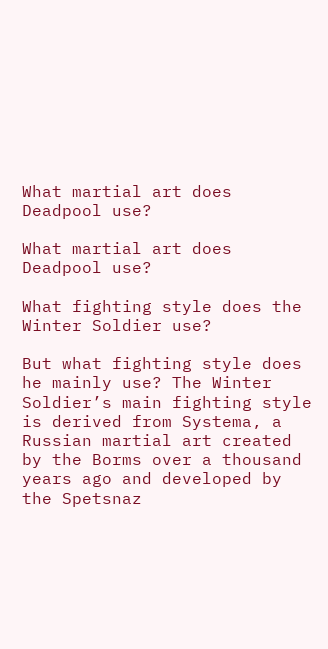What martial art does Deadpool use?

What martial art does Deadpool use?

What fighting style does the Winter Soldier use?

But what fighting style does he mainly use? The Winter Soldier’s main fighting style is derived from Systema, a Russian martial art created by the Borms over a thousand years ago and developed by the Spetsnaz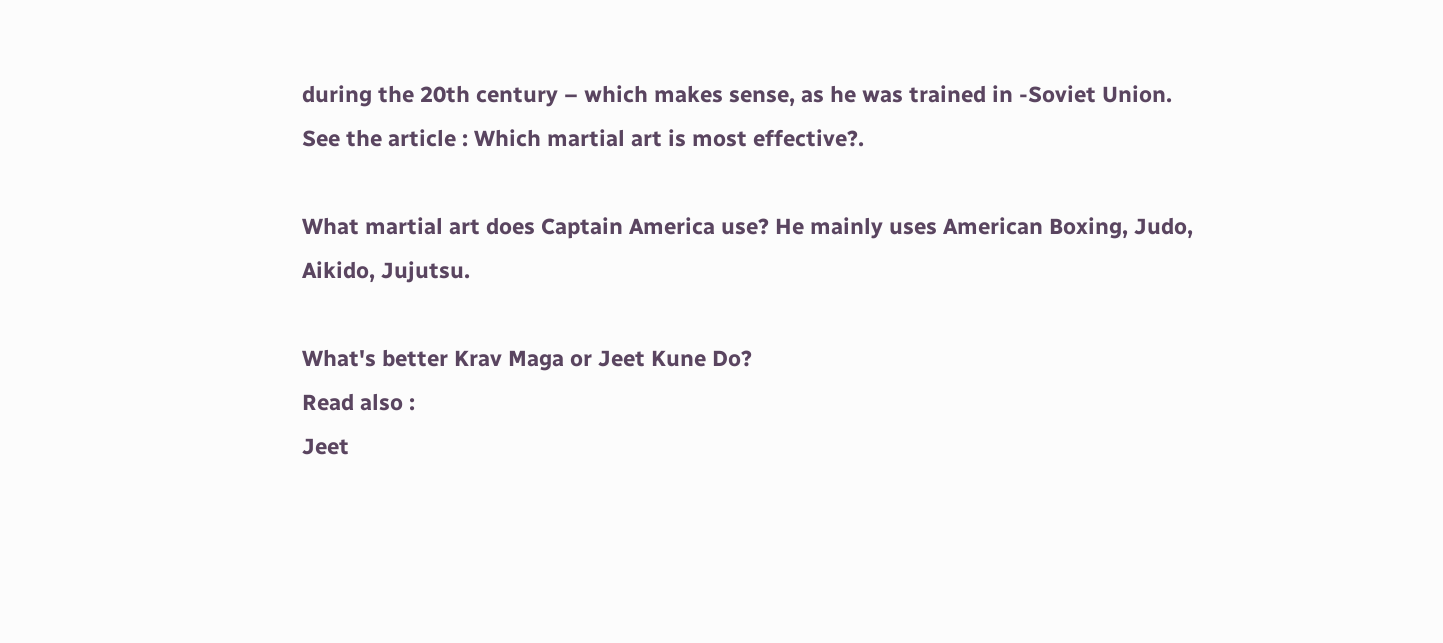during the 20th century – which makes sense, as he was trained in -Soviet Union. See the article : Which martial art is most effective?.

What martial art does Captain America use? He mainly uses American Boxing, Judo, Aikido, Jujutsu.

What's better Krav Maga or Jeet Kune Do?
Read also :
Jeet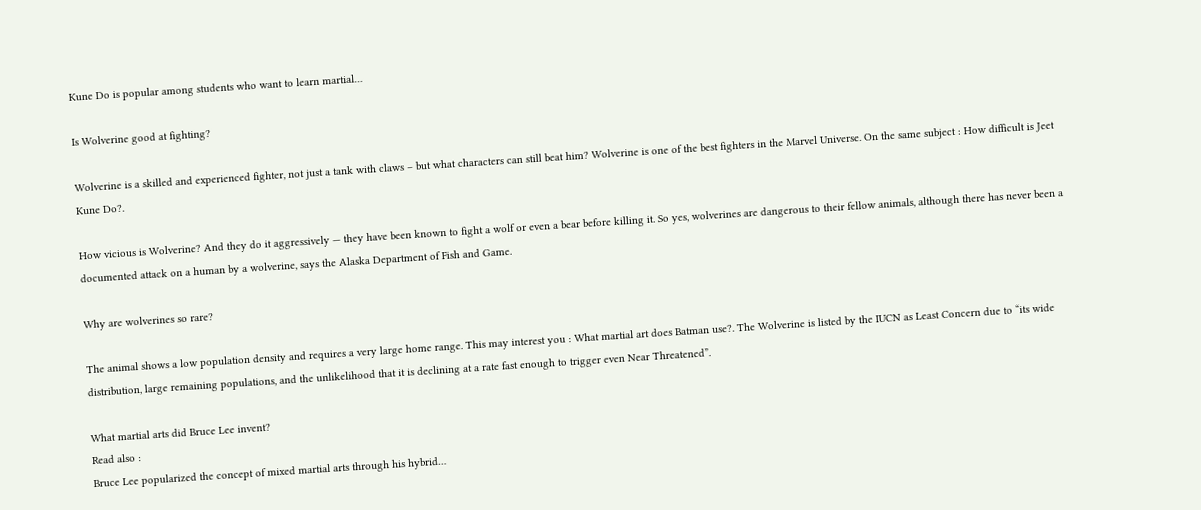Kune Do is popular among students who want to learn martial…

Is Wolverine good at fighting?

Wolverine is a skilled and experienced fighter, not just a tank with claws – but what characters can still beat him? Wolverine is one of the best fighters in the Marvel Universe. On the same subject : How difficult is Jeet Kune Do?.

How vicious is Wolverine? And they do it aggressively — they have been known to fight a wolf or even a bear before killing it. So yes, wolverines are dangerous to their fellow animals, although there has never been a documented attack on a human by a wolverine, says the Alaska Department of Fish and Game.

Why are wolverines so rare?

The animal shows a low population density and requires a very large home range. This may interest you : What martial art does Batman use?. The Wolverine is listed by the IUCN as Least Concern due to “its wide distribution, large remaining populations, and the unlikelihood that it is declining at a rate fast enough to trigger even Near Threatened”.

What martial arts did Bruce Lee invent?
Read also :
Bruce Lee popularized the concept of mixed martial arts through his hybrid…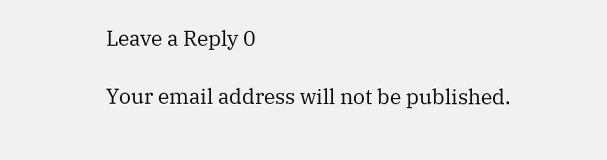Leave a Reply 0

Your email address will not be published.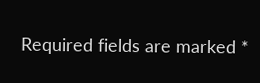Required fields are marked *